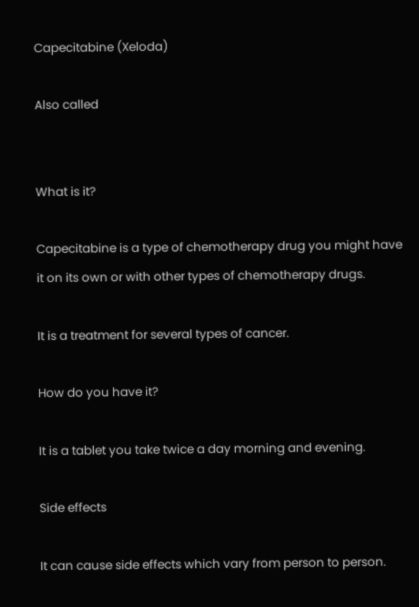Capecitabine (Xeloda)

Also called


What is it?

Capecitabine is a type of chemotherapy drug you might have it on its own or with other types of chemotherapy drugs.

It is a treatment for several types of cancer.

How do you have it?

It is a tablet you take twice a day morning and evening.

Side effects

It can cause side effects which vary from person to person.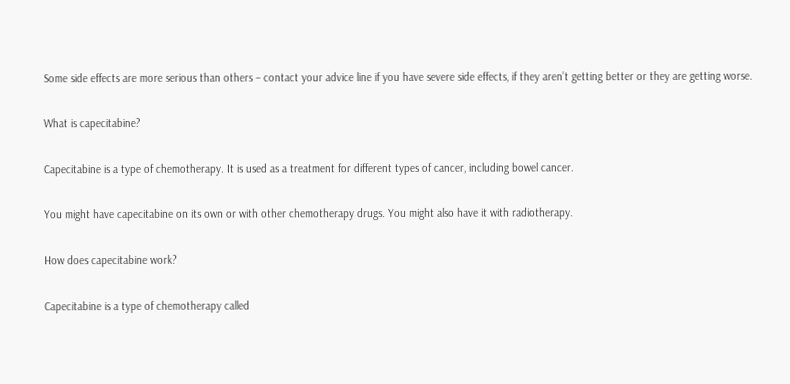Some side effects are more serious than others – contact your advice line if you have severe side effects, if they aren’t getting better or they are getting worse.

What is capecitabine?

Capecitabine is a type of chemotherapy. It is used as a treatment for different types of cancer, including bowel cancer.

You might have capecitabine on its own or with other chemotherapy drugs. You might also have it with radiotherapy.

How does capecitabine work?

Capecitabine is a type of chemotherapy called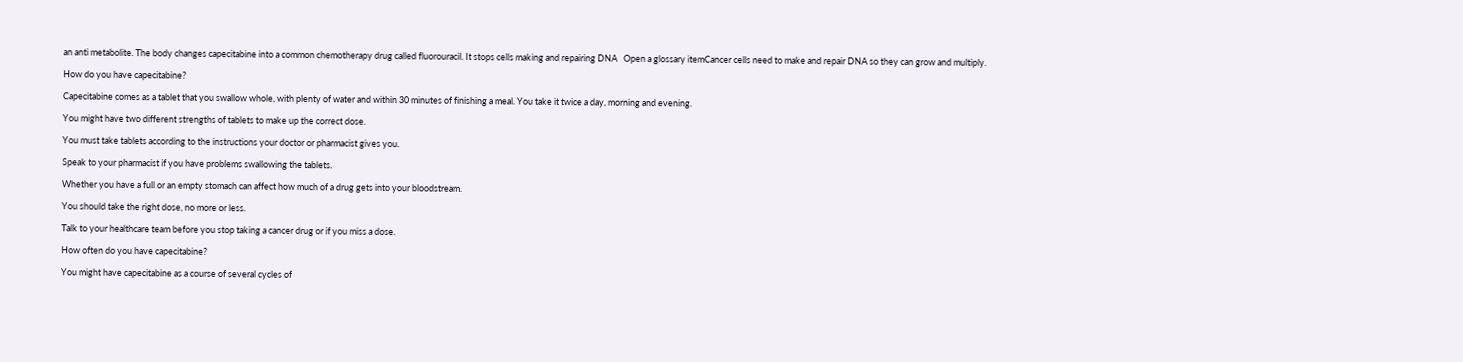an anti metabolite. The body changes capecitabine into a common chemotherapy drug called fluorouracil. It stops cells making and repairing DNA   Open a glossary itemCancer cells need to make and repair DNA so they can grow and multiply.

How do you have capecitabine?

Capecitabine comes as a tablet that you swallow whole, with plenty of water and within 30 minutes of finishing a meal. You take it twice a day, morning and evening.

You might have two different strengths of tablets to make up the correct dose.

You must take tablets according to the instructions your doctor or pharmacist gives you.

Speak to your pharmacist if you have problems swallowing the tablets.

Whether you have a full or an empty stomach can affect how much of a drug gets into your bloodstream.

You should take the right dose, no more or less.

Talk to your healthcare team before you stop taking a cancer drug or if you miss a dose.

How often do you have capecitabine?

You might have capecitabine as a course of several cycles of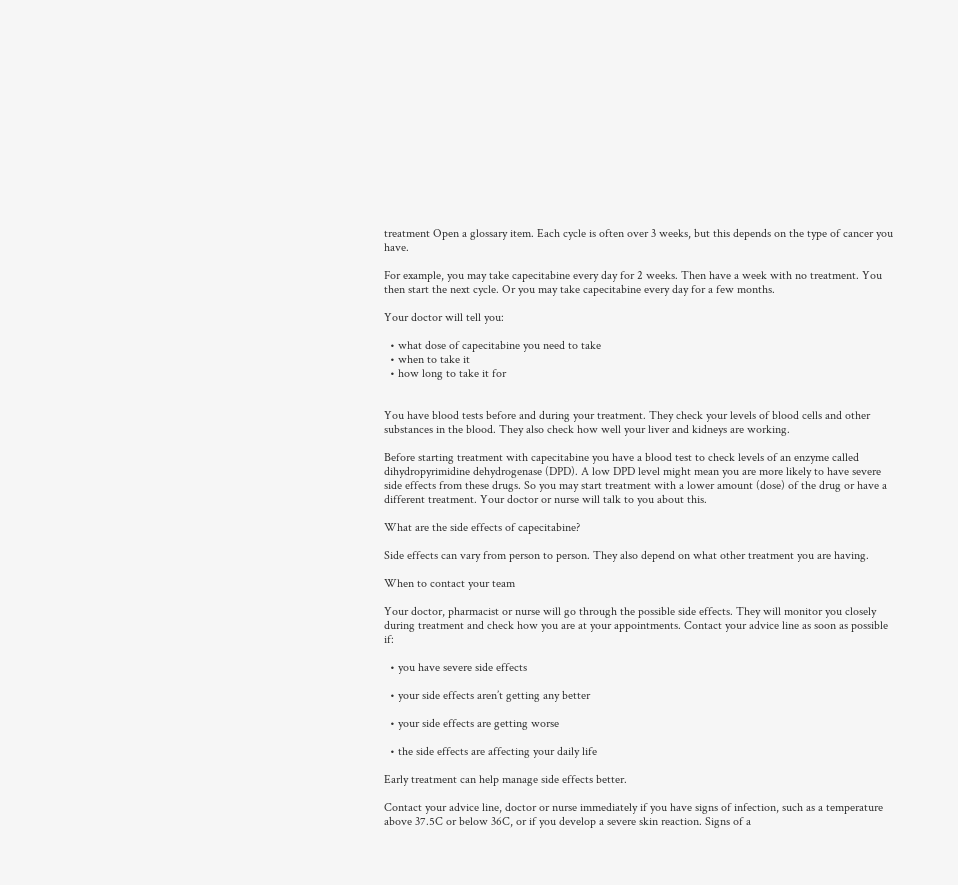treatment Open a glossary item. Each cycle is often over 3 weeks, but this depends on the type of cancer you have.

For example, you may take capecitabine every day for 2 weeks. Then have a week with no treatment. You then start the next cycle. Or you may take capecitabine every day for a few months.

Your doctor will tell you:

  • what dose of capecitabine you need to take
  • when to take it
  • how long to take it for


You have blood tests before and during your treatment. They check your levels of blood cells and other substances in the blood. They also check how well your liver and kidneys are working.

Before starting treatment with capecitabine you have a blood test to check levels of an enzyme called dihydropyrimidine dehydrogenase (DPD). A low DPD level might mean you are more likely to have severe side effects from these drugs. So you may start treatment with a lower amount (dose) of the drug or have a different treatment. Your doctor or nurse will talk to you about this.

What are the side effects of capecitabine?

Side effects can vary from person to person. They also depend on what other treatment you are having.

When to contact your team

Your doctor, pharmacist or nurse will go through the possible side effects. They will monitor you closely during treatment and check how you are at your appointments. Contact your advice line as soon as possible if:

  • you have severe side effects

  • your side effects aren’t getting any better

  • your side effects are getting worse

  • the side effects are affecting your daily life

Early treatment can help manage side effects better.

Contact your advice line, doctor or nurse immediately if you have signs of infection, such as a temperature above 37.5C or below 36C, or if you develop a severe skin reaction. Signs of a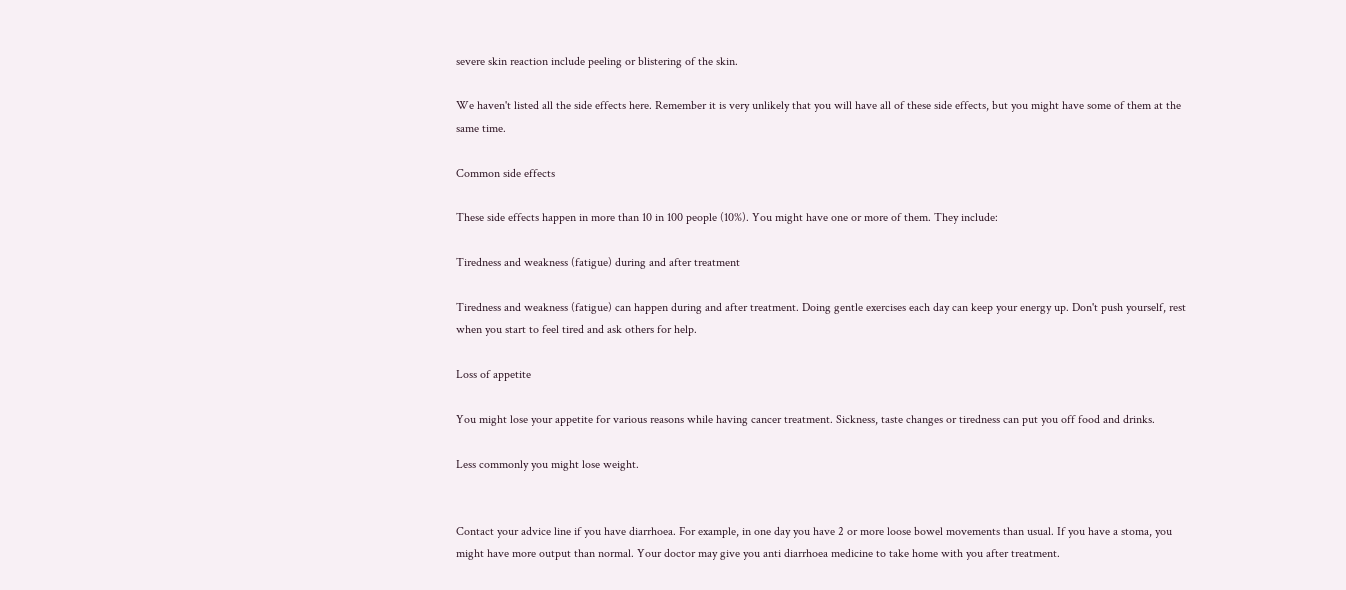severe skin reaction include peeling or blistering of the skin.

We haven't listed all the side effects here. Remember it is very unlikely that you will have all of these side effects, but you might have some of them at the same time.

Common side effects

These side effects happen in more than 10 in 100 people (10%). You might have one or more of them. They include:

Tiredness and weakness (fatigue) during and after treatment

Tiredness and weakness (fatigue) can happen during and after treatment. Doing gentle exercises each day can keep your energy up. Don't push yourself, rest when you start to feel tired and ask others for help.

Loss of appetite

You might lose your appetite for various reasons while having cancer treatment. Sickness, taste changes or tiredness can put you off food and drinks.

Less commonly you might lose weight.


Contact your advice line if you have diarrhoea. For example, in one day you have 2 or more loose bowel movements than usual. If you have a stoma, you might have more output than normal. Your doctor may give you anti diarrhoea medicine to take home with you after treatment.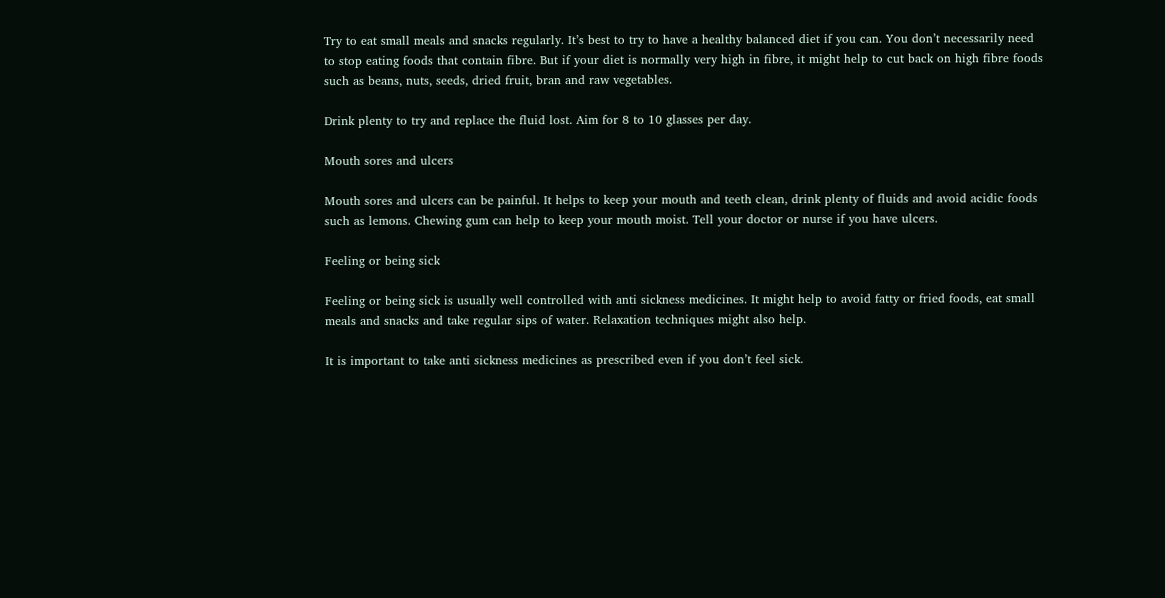Try to eat small meals and snacks regularly. It’s best to try to have a healthy balanced diet if you can. You don’t necessarily need to stop eating foods that contain fibre. But if your diet is normally very high in fibre, it might help to cut back on high fibre foods such as beans, nuts, seeds, dried fruit, bran and raw vegetables.

Drink plenty to try and replace the fluid lost. Aim for 8 to 10 glasses per day.

Mouth sores and ulcers

Mouth sores and ulcers can be painful. It helps to keep your mouth and teeth clean, drink plenty of fluids and avoid acidic foods such as lemons. Chewing gum can help to keep your mouth moist. Tell your doctor or nurse if you have ulcers.

Feeling or being sick

Feeling or being sick is usually well controlled with anti sickness medicines. It might help to avoid fatty or fried foods, eat small meals and snacks and take regular sips of water. Relaxation techniques might also help.

It is important to take anti sickness medicines as prescribed even if you don’t feel sick.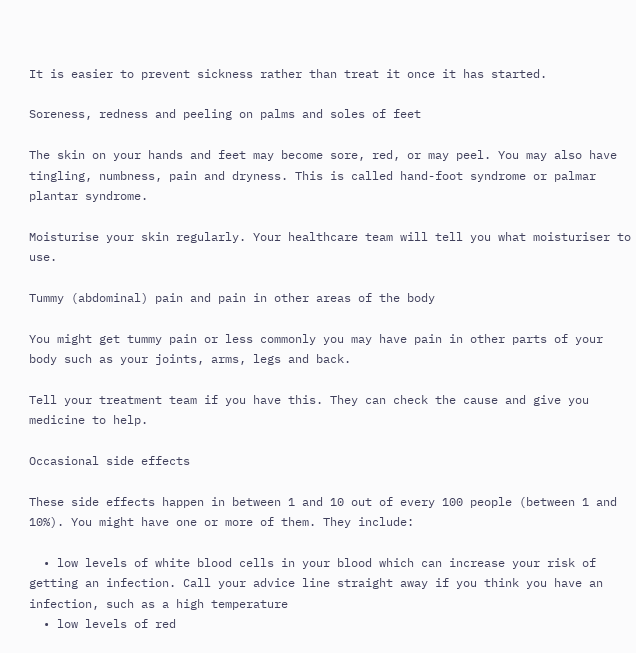It is easier to prevent sickness rather than treat it once it has started.

Soreness, redness and peeling on palms and soles of feet

The skin on your hands and feet may become sore, red, or may peel. You may also have tingling, numbness, pain and dryness. This is called hand-foot syndrome or palmar plantar syndrome.

Moisturise your skin regularly. Your healthcare team will tell you what moisturiser to use.

Tummy (abdominal) pain and pain in other areas of the body

You might get tummy pain or less commonly you may have pain in other parts of your body such as your joints, arms, legs and back.

Tell your treatment team if you have this. They can check the cause and give you medicine to help.

Occasional side effects

These side effects happen in between 1 and 10 out of every 100 people (between 1 and 10%). You might have one or more of them. They include:

  • low levels of white blood cells in your blood which can increase your risk of getting an infection. Call your advice line straight away if you think you have an infection, such as a high temperature
  • low levels of red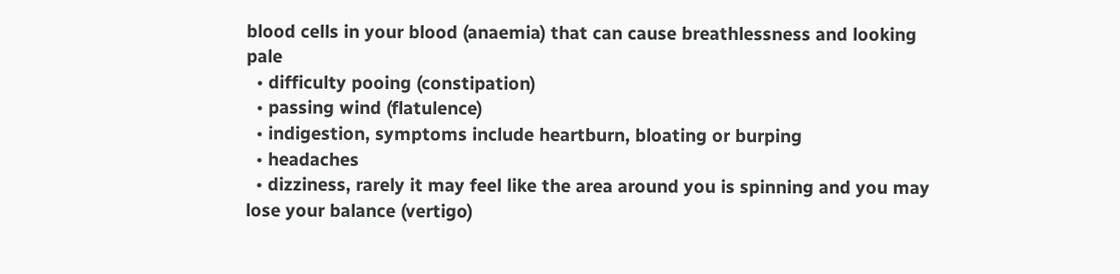blood cells in your blood (anaemia) that can cause breathlessness and looking pale
  • difficulty pooing (constipation)
  • passing wind (flatulence)
  • indigestion, symptoms include heartburn, bloating or burping
  • headaches
  • dizziness, rarely it may feel like the area around you is spinning and you may lose your balance (vertigo)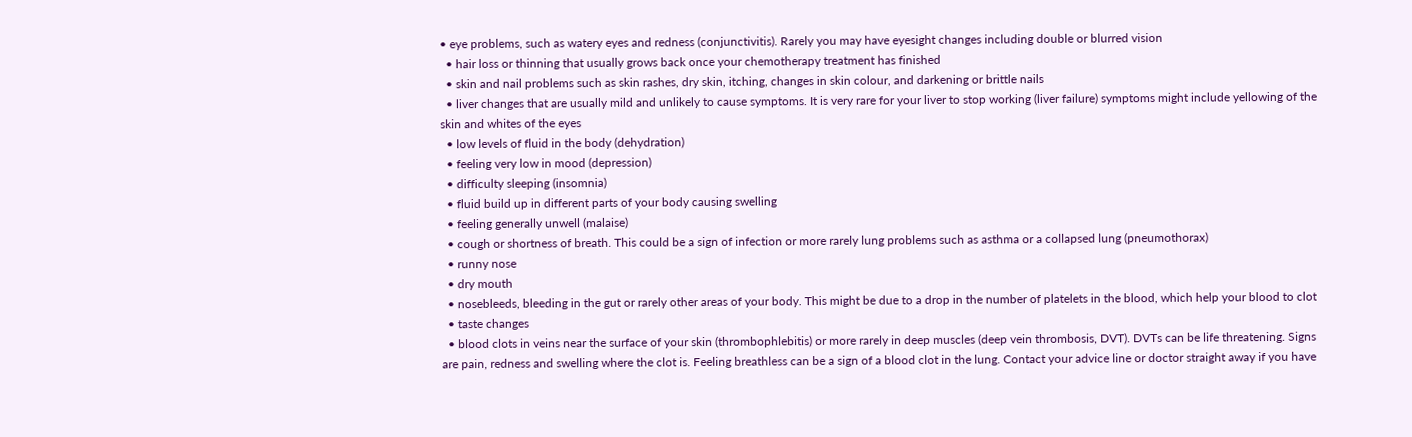• eye problems, such as watery eyes and redness (conjunctivitis). Rarely you may have eyesight changes including double or blurred vision
  • hair loss or thinning that usually grows back once your chemotherapy treatment has finished
  • skin and nail problems such as skin rashes, dry skin, itching, changes in skin colour, and darkening or brittle nails
  • liver changes that are usually mild and unlikely to cause symptoms. It is very rare for your liver to stop working (liver failure) symptoms might include yellowing of the skin and whites of the eyes
  • low levels of fluid in the body (dehydration)
  • feeling very low in mood (depression)
  • difficulty sleeping (insomnia)
  • fluid build up in different parts of your body causing swelling
  • feeling generally unwell (malaise)
  • cough or shortness of breath. This could be a sign of infection or more rarely lung problems such as asthma or a collapsed lung (pneumothorax)
  • runny nose
  • dry mouth
  • nosebleeds, bleeding in the gut or rarely other areas of your body. This might be due to a drop in the number of platelets in the blood, which help your blood to clot
  • taste changes
  • blood clots in veins near the surface of your skin (thrombophlebitis) or more rarely in deep muscles (deep vein thrombosis, DVT). DVTs can be life threatening. Signs are pain, redness and swelling where the clot is. Feeling breathless can be a sign of a blood clot in the lung. Contact your advice line or doctor straight away if you have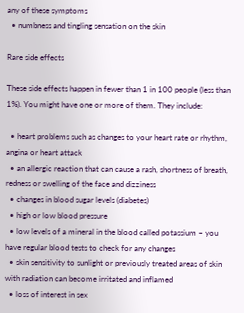any of these symptoms
  • numbness and tingling sensation on the skin

Rare side effects

These side effects happen in fewer than 1 in 100 people (less than 1%). You might have one or more of them. They include:

  • heart problems such as changes to your heart rate or rhythm, angina or heart attack
  • an allergic reaction that can cause a rash, shortness of breath, redness or swelling of the face and dizziness
  • changes in blood sugar levels (diabetes)
  • high or low blood pressure
  • low levels of a mineral in the blood called potassium – you have regular blood tests to check for any changes
  • skin sensitivity to sunlight or previously treated areas of skin with radiation can become irritated and inflamed
  • loss of interest in sex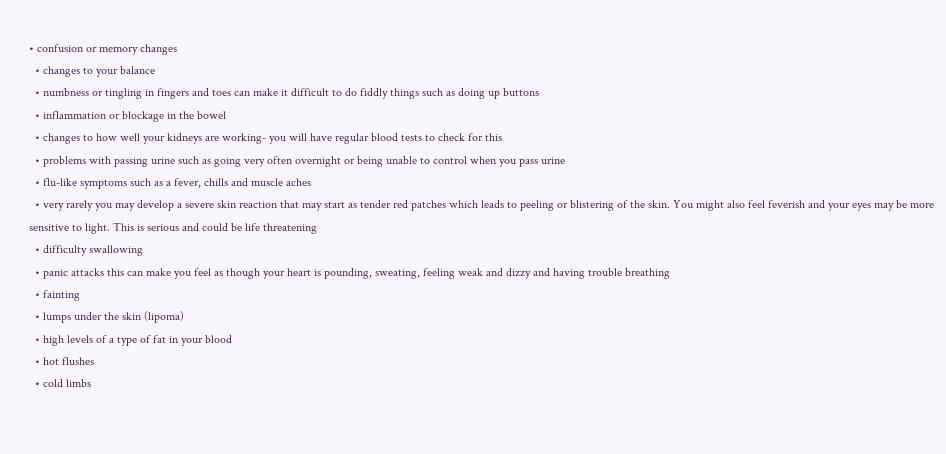• confusion or memory changes
  • changes to your balance
  • numbness or tingling in fingers and toes can make it difficult to do fiddly things such as doing up buttons
  • inflammation or blockage in the bowel
  • changes to how well your kidneys are working- you will have regular blood tests to check for this
  • problems with passing urine such as going very often overnight or being unable to control when you pass urine
  • flu-like symptoms such as a fever, chills and muscle aches
  • very rarely you may develop a severe skin reaction that may start as tender red patches which leads to peeling or blistering of the skin. You might also feel feverish and your eyes may be more sensitive to light. This is serious and could be life threatening
  • difficulty swallowing
  • panic attacks this can make you feel as though your heart is pounding, sweating, feeling weak and dizzy and having trouble breathing
  • fainting
  • lumps under the skin (lipoma)
  • high levels of a type of fat in your blood
  • hot flushes
  • cold limbs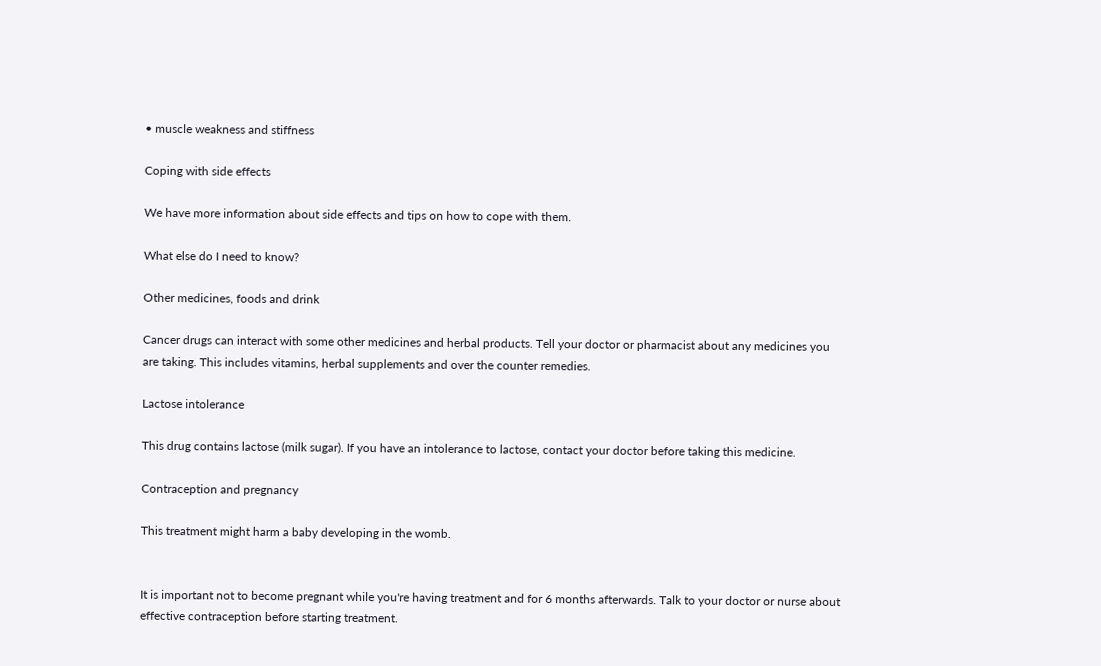• muscle weakness and stiffness

Coping with side effects

We have more information about side effects and tips on how to cope with them.

What else do I need to know?

Other medicines, foods and drink

Cancer drugs can interact with some other medicines and herbal products. Tell your doctor or pharmacist about any medicines you are taking. This includes vitamins, herbal supplements and over the counter remedies.

Lactose intolerance

This drug contains lactose (milk sugar). If you have an intolerance to lactose, contact your doctor before taking this medicine.

Contraception and pregnancy

This treatment might harm a baby developing in the womb.


It is important not to become pregnant while you're having treatment and for 6 months afterwards. Talk to your doctor or nurse about effective contraception before starting treatment.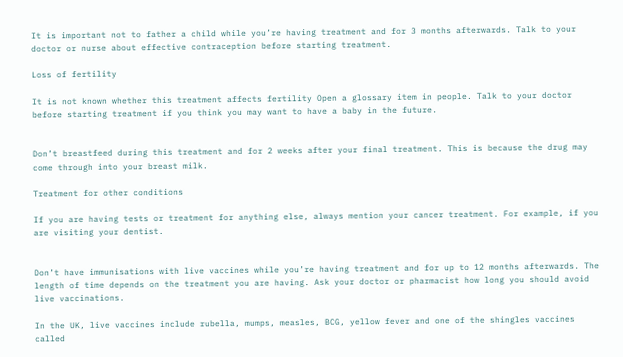It is important not to father a child while you’re having treatment and for 3 months afterwards. Talk to your doctor or nurse about effective contraception before starting treatment.

Loss of fertility

It is not known whether this treatment affects fertility Open a glossary item in people. Talk to your doctor before starting treatment if you think you may want to have a baby in the future.


Don’t breastfeed during this treatment and for 2 weeks after your final treatment. This is because the drug may come through into your breast milk.

Treatment for other conditions

If you are having tests or treatment for anything else, always mention your cancer treatment. For example, if you are visiting your dentist.


Don’t have immunisations with live vaccines while you’re having treatment and for up to 12 months afterwards. The length of time depends on the treatment you are having. Ask your doctor or pharmacist how long you should avoid live vaccinations.

In the UK, live vaccines include rubella, mumps, measles, BCG, yellow fever and one of the shingles vaccines called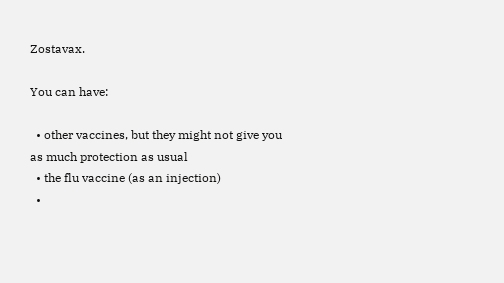Zostavax.

You can have:

  • other vaccines, but they might not give you as much protection as usual
  • the flu vaccine (as an injection)
  •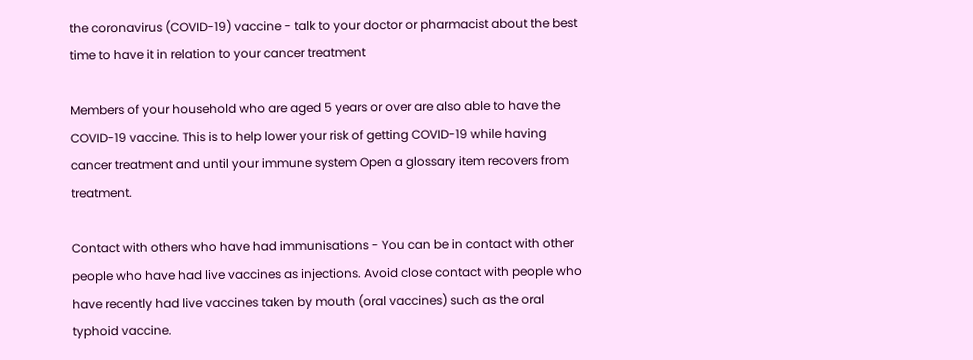the coronavirus (COVID-19) vaccine - talk to your doctor or pharmacist about the best time to have it in relation to your cancer treatment

Members of your household who are aged 5 years or over are also able to have the COVID-19 vaccine. This is to help lower your risk of getting COVID-19 while having cancer treatment and until your immune system Open a glossary item recovers from treatment.

Contact with others who have had immunisations - You can be in contact with other people who have had live vaccines as injections. Avoid close contact with people who have recently had live vaccines taken by mouth (oral vaccines) such as the oral typhoid vaccine.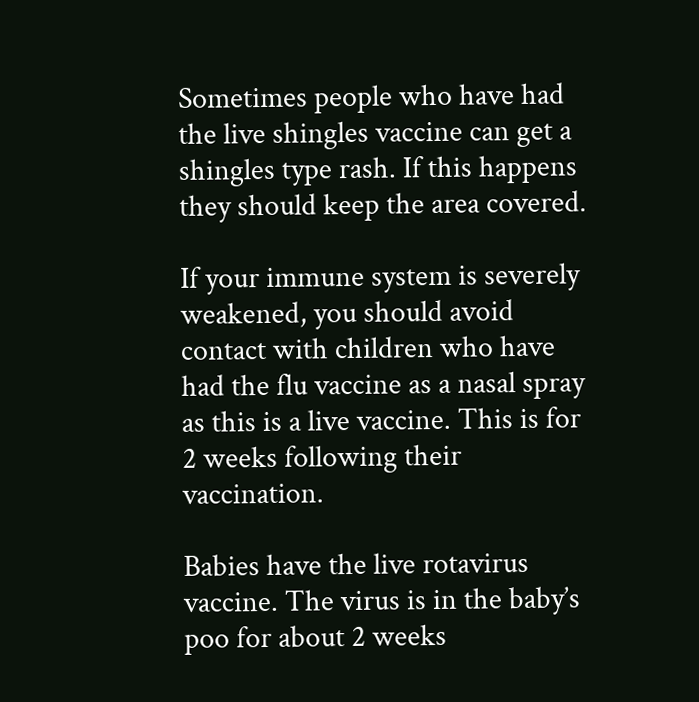Sometimes people who have had the live shingles vaccine can get a shingles type rash. If this happens they should keep the area covered.

If your immune system is severely weakened, you should avoid contact with children who have had the flu vaccine as a nasal spray as this is a live vaccine. This is for 2 weeks following their vaccination.

Babies have the live rotavirus vaccine. The virus is in the baby’s poo for about 2 weeks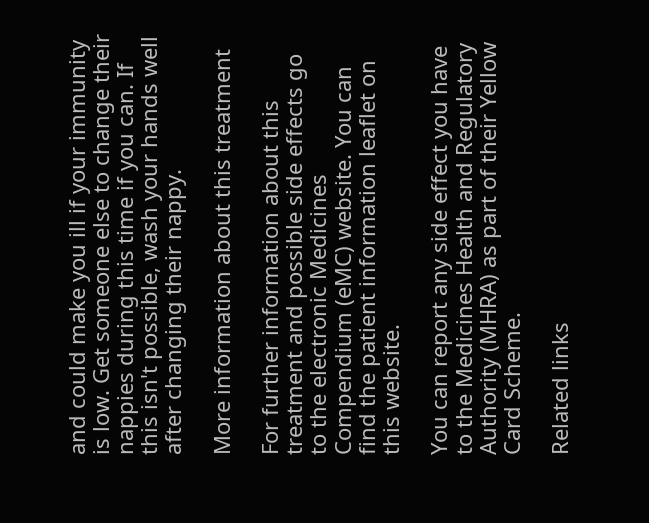and could make you ill if your immunity is low. Get someone else to change their nappies during this time if you can. If this isn't possible, wash your hands well after changing their nappy.

More information about this treatment

For further information about this treatment and possible side effects go to the electronic Medicines Compendium (eMC) website. You can find the patient information leaflet on this website.

You can report any side effect you have to the Medicines Health and Regulatory Authority (MHRA) as part of their Yellow Card Scheme.

Related links